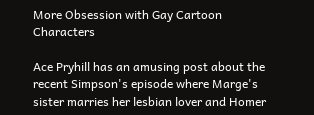More Obsession with Gay Cartoon Characters

Ace Pryhill has an amusing post about the recent Simpson's episode where Marge's sister marries her lesbian lover and Homer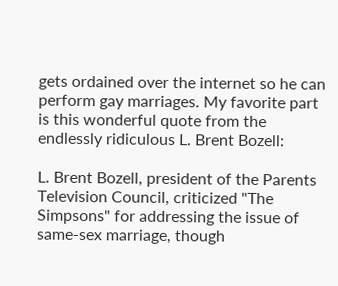gets ordained over the internet so he can perform gay marriages. My favorite part is this wonderful quote from the endlessly ridiculous L. Brent Bozell:

L. Brent Bozell, president of the Parents Television Council, criticized "The Simpsons" for addressing the issue of same-sex marriage, though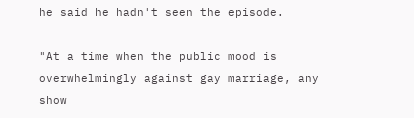he said he hadn't seen the episode.

"At a time when the public mood is overwhelmingly against gay marriage, any show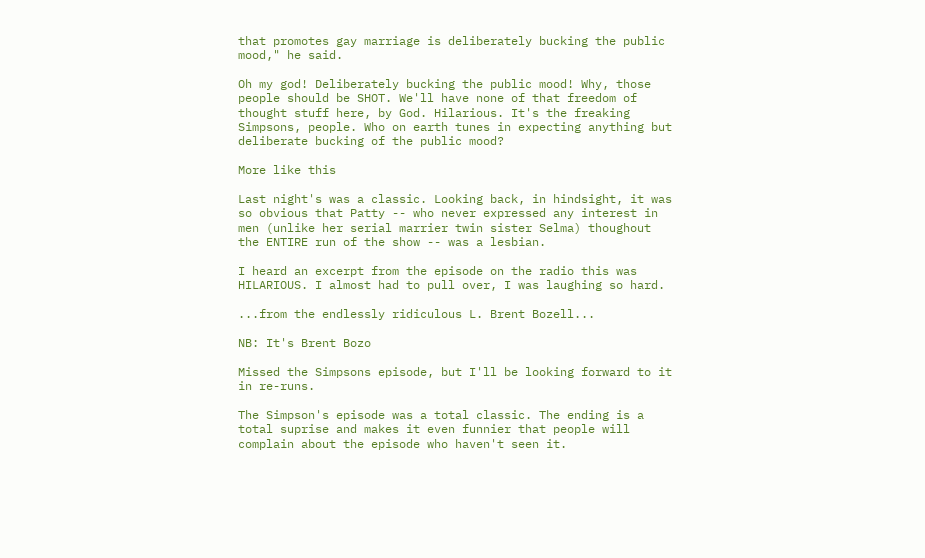that promotes gay marriage is deliberately bucking the public mood," he said.

Oh my god! Deliberately bucking the public mood! Why, those people should be SHOT. We'll have none of that freedom of thought stuff here, by God. Hilarious. It's the freaking Simpsons, people. Who on earth tunes in expecting anything but deliberate bucking of the public mood?

More like this

Last night's was a classic. Looking back, in hindsight, it was so obvious that Patty -- who never expressed any interest in men (unlike her serial marrier twin sister Selma) thoughout the ENTIRE run of the show -- was a lesbian.

I heard an excerpt from the episode on the radio this was HILARIOUS. I almost had to pull over, I was laughing so hard.

...from the endlessly ridiculous L. Brent Bozell...

NB: It's Brent Bozo

Missed the Simpsons episode, but I'll be looking forward to it in re-runs.

The Simpson's episode was a total classic. The ending is a total suprise and makes it even funnier that people will complain about the episode who haven't seen it.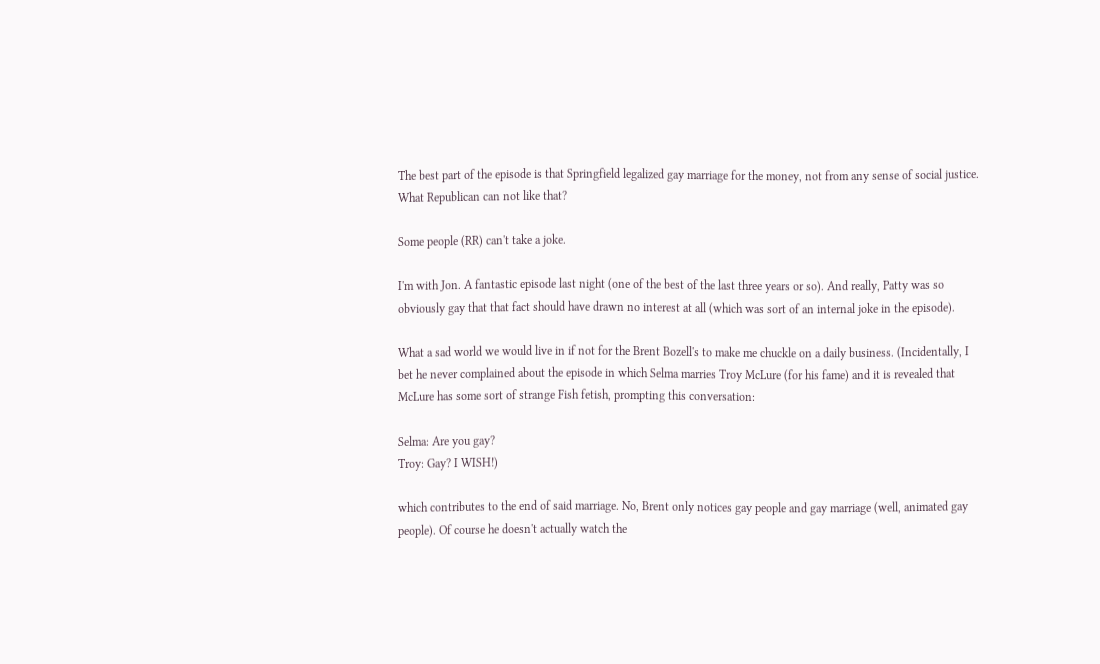The best part of the episode is that Springfield legalized gay marriage for the money, not from any sense of social justice. What Republican can not like that?

Some people (RR) can't take a joke.

I'm with Jon. A fantastic episode last night (one of the best of the last three years or so). And really, Patty was so obviously gay that that fact should have drawn no interest at all (which was sort of an internal joke in the episode).

What a sad world we would live in if not for the Brent Bozell's to make me chuckle on a daily business. (Incidentally, I bet he never complained about the episode in which Selma marries Troy McLure (for his fame) and it is revealed that McLure has some sort of strange Fish fetish, prompting this conversation:

Selma: Are you gay?
Troy: Gay? I WISH!)

which contributes to the end of said marriage. No, Brent only notices gay people and gay marriage (well, animated gay people). Of course he doesn't actually watch the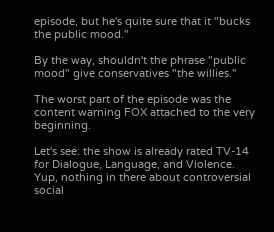episode, but he's quite sure that it "bucks the public mood."

By the way, shouldn't the phrase "public mood" give conservatives "the willies."

The worst part of the episode was the content warning FOX attached to the very beginning.

Let's see: the show is already rated TV-14 for Dialogue, Language, and Violence. Yup, nothing in there about controversial social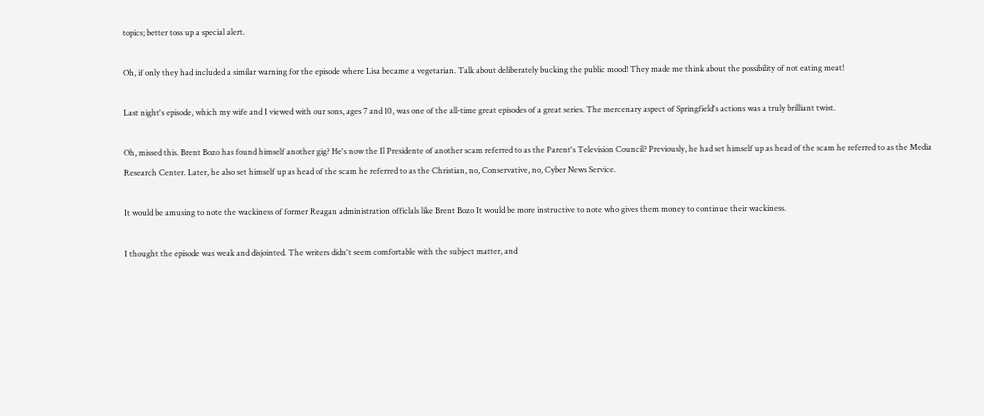topics; better toss up a special alert.

Oh, if only they had included a similar warning for the episode where Lisa became a vegetarian. Talk about deliberately bucking the public mood! They made me think about the possibility of not eating meat!

Last night's episode, which my wife and I viewed with our sons, ages 7 and 10, was one of the all-time great episodes of a great series. The mercenary aspect of Springfield's actions was a truly brilliant twist.

Oh, missed this. Brent Bozo has found himself another gig? He's now the Il Presidente of another scam referred to as the Parent's Television Council? Previously, he had set himself up as head of the scam he referred to as the Media Research Center. Later, he also set himself up as head of the scam he referred to as the Christian, no, Conservative, no, Cyber News Service.

It would be amusing to note the wackiness of former Reagan administration officlals like Brent Bozo It would be more instructive to note who gives them money to continue their wackiness.

I thought the episode was weak and disjointed. The writers didn't seem comfortable with the subject matter, and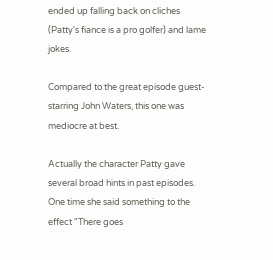ended up falling back on cliches (Patty's fiance is a pro golfer) and lame jokes.

Compared to the great episode guest-starring John Waters, this one was mediocre at best.

Actually the character Patty gave several broad hints in past episodes. One time she said something to the effect "There goes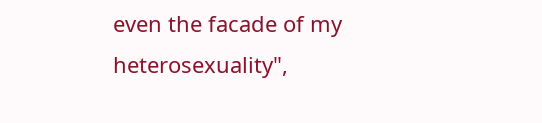even the facade of my heterosexuality",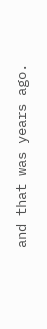and that was years ago.